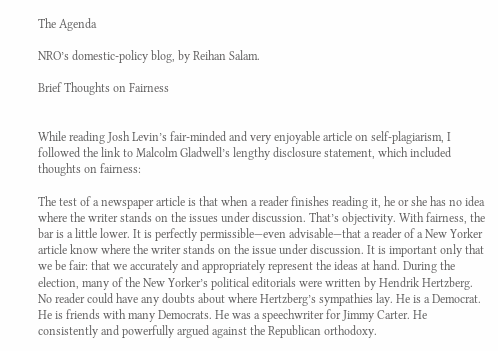The Agenda

NRO’s domestic-policy blog, by Reihan Salam.

Brief Thoughts on Fairness


While reading Josh Levin’s fair-minded and very enjoyable article on self-plagiarism, I followed the link to Malcolm Gladwell’s lengthy disclosure statement, which included thoughts on fairness:

The test of a newspaper article is that when a reader finishes reading it, he or she has no idea where the writer stands on the issues under discussion. That’s objectivity. With fairness, the bar is a little lower. It is perfectly permissible—even advisable—that a reader of a New Yorker article know where the writer stands on the issue under discussion. It is important only that we be fair: that we accurately and appropriately represent the ideas at hand. During the election, many of the New Yorker’s political editorials were written by Hendrik Hertzberg. No reader could have any doubts about where Hertzberg’s sympathies lay. He is a Democrat. He is friends with many Democrats. He was a speechwriter for Jimmy Carter. He consistently and powerfully argued against the Republican orthodoxy.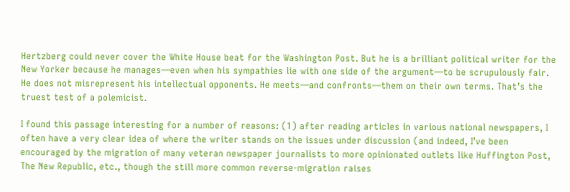Hertzberg could never cover the White House beat for the Washington Post. But he is a brilliant political writer for the New Yorker because he manages—even when his sympathies lie with one side of the argument—to be scrupulously fair. He does not misrepresent his intellectual opponents. He meets—and confronts—them on their own terms. That’s the truest test of a polemicist.

I found this passage interesting for a number of reasons: (1) after reading articles in various national newspapers, I often have a very clear idea of where the writer stands on the issues under discussion (and indeed, I’ve been encouraged by the migration of many veteran newspaper journalists to more opinionated outlets like Huffington Post, The New Republic, etc., though the still more common reverse-migration raises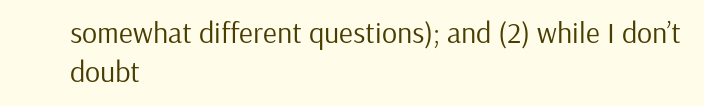somewhat different questions); and (2) while I don’t doubt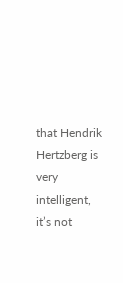that Hendrik Hertzberg is very intelligent, it’s not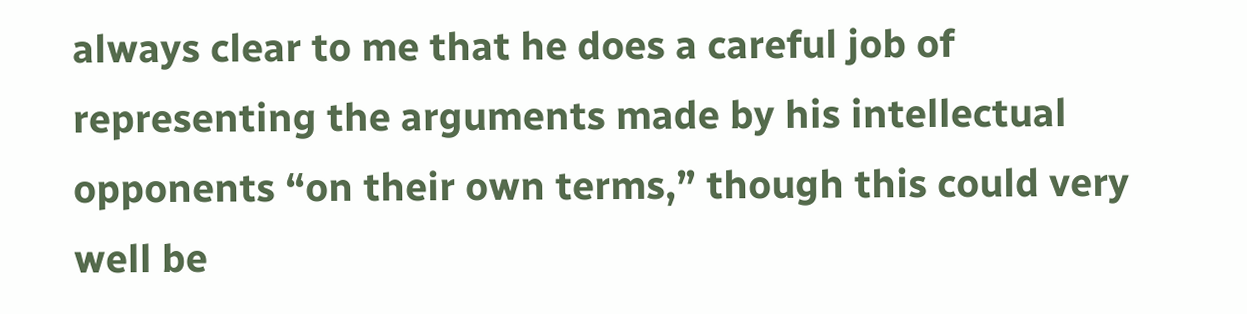always clear to me that he does a careful job of representing the arguments made by his intellectual opponents “on their own terms,” though this could very well be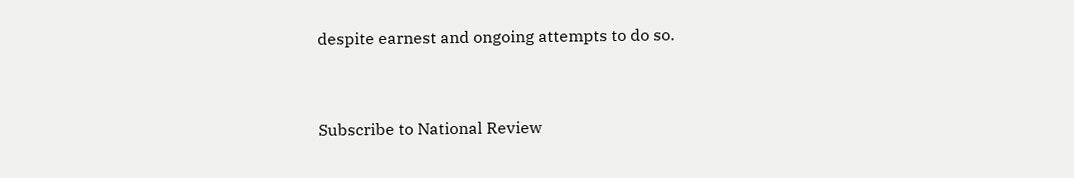despite earnest and ongoing attempts to do so.


Subscribe to National Review